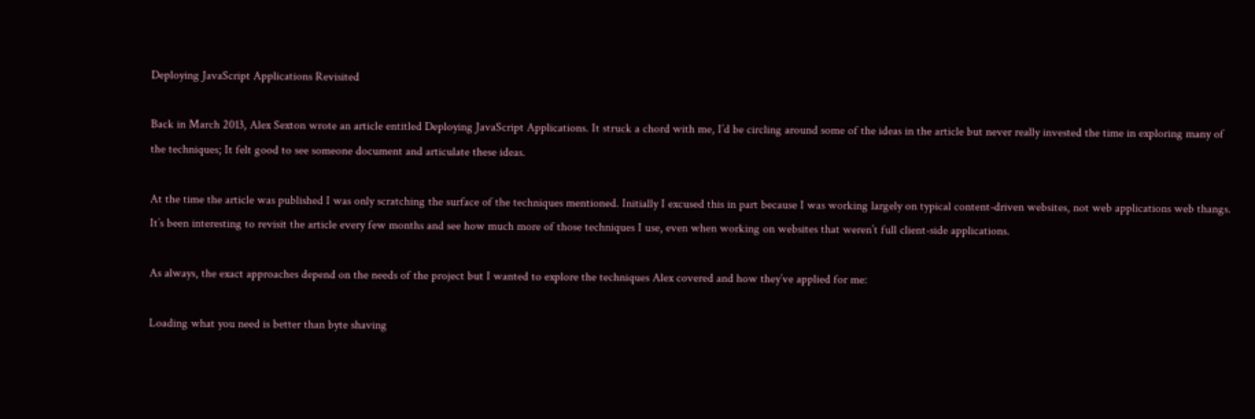Deploying JavaScript Applications Revisited

Back in March 2013, Alex Sexton wrote an article entitled Deploying JavaScript Applications. It struck a chord with me, I’d be circling around some of the ideas in the article but never really invested the time in exploring many of the techniques; It felt good to see someone document and articulate these ideas.

At the time the article was published I was only scratching the surface of the techniques mentioned. Initially I excused this in part because I was working largely on typical content-driven websites, not web applications web thangs. It’s been interesting to revisit the article every few months and see how much more of those techniques I use, even when working on websites that weren’t full client-side applications.

As always, the exact approaches depend on the needs of the project but I wanted to explore the techniques Alex covered and how they’ve applied for me:

Loading what you need is better than byte shaving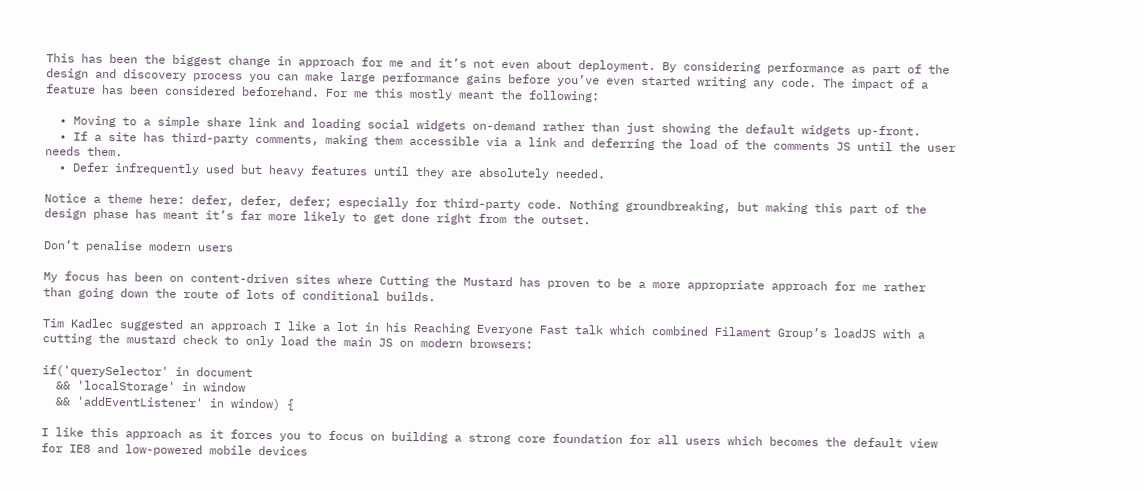This has been the biggest change in approach for me and it’s not even about deployment. By considering performance as part of the design and discovery process you can make large performance gains before you’ve even started writing any code. The impact of a feature has been considered beforehand. For me this mostly meant the following:

  • Moving to a simple share link and loading social widgets on-demand rather than just showing the default widgets up-front.
  • If a site has third-party comments, making them accessible via a link and deferring the load of the comments JS until the user needs them.
  • Defer infrequently used but heavy features until they are absolutely needed.

Notice a theme here: defer, defer, defer; especially for third-party code. Nothing groundbreaking, but making this part of the design phase has meant it’s far more likely to get done right from the outset.

Don’t penalise modern users

My focus has been on content-driven sites where Cutting the Mustard has proven to be a more appropriate approach for me rather than going down the route of lots of conditional builds.

Tim Kadlec suggested an approach I like a lot in his Reaching Everyone Fast talk which combined Filament Group’s loadJS with a cutting the mustard check to only load the main JS on modern browsers:

if('querySelector' in document
  && 'localStorage' in window
  && 'addEventListener' in window) {

I like this approach as it forces you to focus on building a strong core foundation for all users which becomes the default view for IE8 and low-powered mobile devices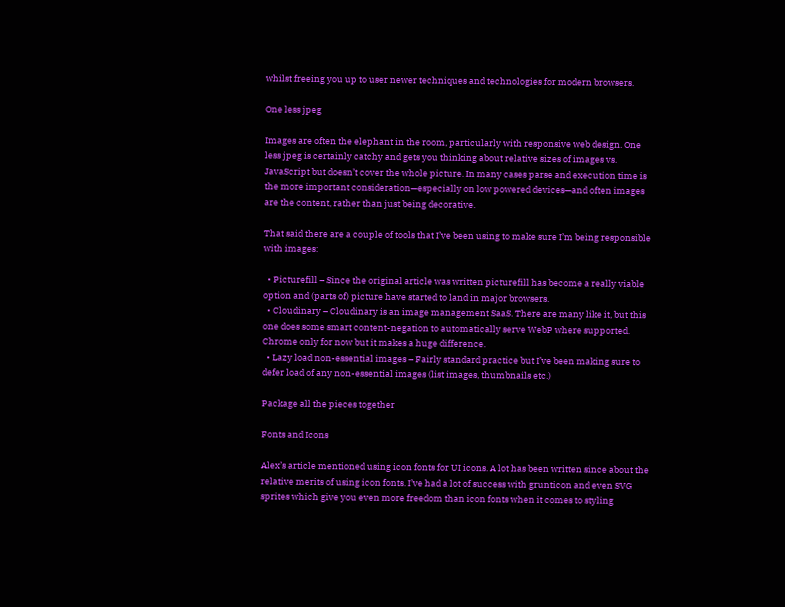whilst freeing you up to user newer techniques and technologies for modern browsers.

One less jpeg

Images are often the elephant in the room, particularly with responsive web design. One less jpeg is certainly catchy and gets you thinking about relative sizes of images vs. JavaScript but doesn’t cover the whole picture. In many cases parse and execution time is the more important consideration—especially on low powered devices—and often images are the content, rather than just being decorative.

That said there are a couple of tools that I’ve been using to make sure I’m being responsible with images:

  • Picturefill – Since the original article was written picturefill has become a really viable option and (parts of) picture have started to land in major browsers.
  • Cloudinary – Cloudinary is an image management SaaS. There are many like it, but this one does some smart content-negation to automatically serve WebP where supported. Chrome only for now but it makes a huge difference.
  • Lazy load non-essential images – Fairly standard practice but I’ve been making sure to defer load of any non-essential images (list images, thumbnails etc.)

Package all the pieces together

Fonts and Icons

Alex’s article mentioned using icon fonts for UI icons. A lot has been written since about the relative merits of using icon fonts. I’ve had a lot of success with grunticon and even SVG sprites which give you even more freedom than icon fonts when it comes to styling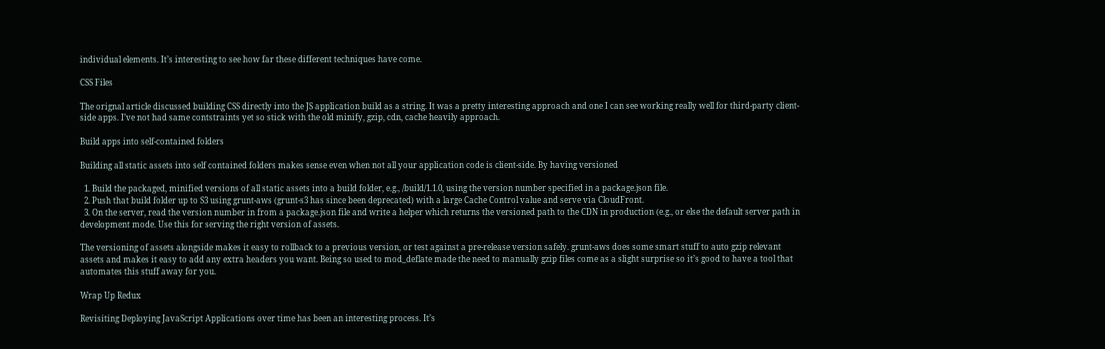individual elements. It’s interesting to see how far these different techniques have come.

CSS Files

The orignal article discussed building CSS directly into the JS application build as a string. It was a pretty interesting approach and one I can see working really well for third-party client-side apps. I’ve not had same contstraints yet so stick with the old minify, gzip, cdn, cache heavily approach.

Build apps into self-contained folders

Building all static assets into self contained folders makes sense even when not all your application code is client-side. By having versioned

  1. Build the packaged, minified versions of all static assets into a build folder, e.g., /build/1.1.0, using the version number specified in a package.json file.
  2. Push that build folder up to S3 using grunt-aws (grunt-s3 has since been deprecated) with a large Cache Control value and serve via CloudFront.
  3. On the server, read the version number in from a package.json file and write a helper which returns the versioned path to the CDN in production (e.g., or else the default server path in development mode. Use this for serving the right version of assets.

The versioning of assets alongside makes it easy to rollback to a previous version, or test against a pre-release version safely. grunt-aws does some smart stuff to auto gzip relevant assets and makes it easy to add any extra headers you want. Being so used to mod_deflate made the need to manually gzip files come as a slight surprise so it’s good to have a tool that automates this stuff away for you.

Wrap Up Redux

Revisiting Deploying JavaScript Applications over time has been an interesting process. It’s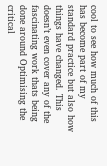cool to see how much of this has become part of my standard practice but also how things have changed. This doesn’t even cover any of the fascinating work thats being done around Optimising the critical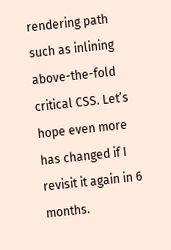rendering path such as inlining above-the-fold critical CSS. Let’s hope even more has changed if I revisit it again in 6 months.